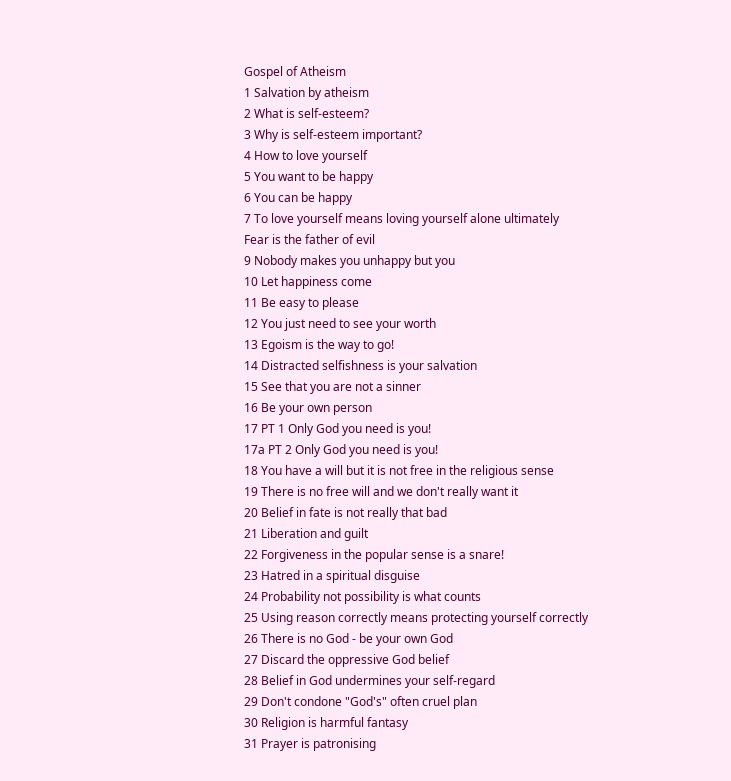Gospel of Atheism
1 Salvation by atheism
2 What is self-esteem?
3 Why is self-esteem important?
4 How to love yourself
5 You want to be happy
6 You can be happy
7 To love yourself means loving yourself alone ultimately
Fear is the father of evil
9 Nobody makes you unhappy but you
10 Let happiness come
11 Be easy to please
12 You just need to see your worth
13 Egoism is the way to go!
14 Distracted selfishness is your salvation
15 See that you are not a sinner
16 Be your own person
17 PT 1 Only God you need is you!
17a PT 2 Only God you need is you!
18 You have a will but it is not free in the religious sense
19 There is no free will and we don't really want it
20 Belief in fate is not really that bad
21 Liberation and guilt
22 Forgiveness in the popular sense is a snare!
23 Hatred in a spiritual disguise
24 Probability not possibility is what counts
25 Using reason correctly means protecting yourself correctly
26 There is no God - be your own God
27 Discard the oppressive God belief
28 Belief in God undermines your self-regard
29 Don't condone "God's" often cruel plan
30 Religion is harmful fantasy
31 Prayer is patronising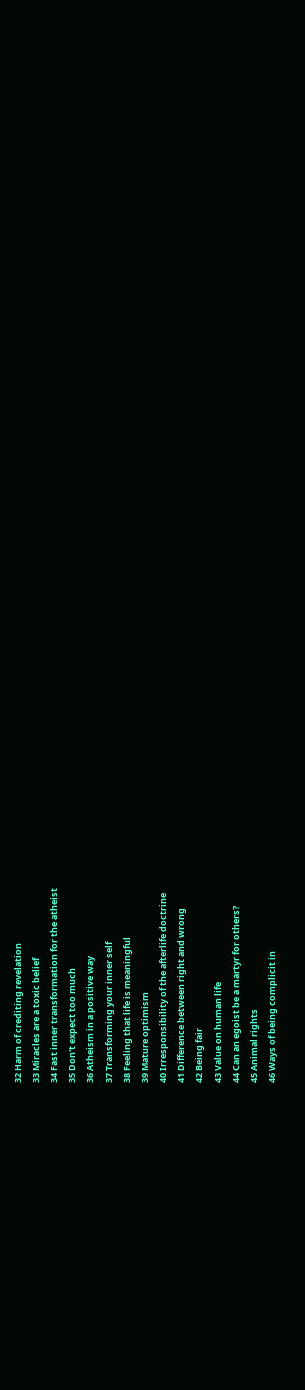32 Harm of crediting revelation
33 Miracles are a toxic belief
34 Fast inner transformation for the atheist
35 Don't expect too much
36 Atheism in a positive way
37 Transforming your inner self
38 Feeling that life is meaningful
39 Mature optimism
40 Irresponsibility of the afterlife doctrine
41 Difference between right and wrong
42 Being fair
43 Value on human life
44 Can an egoist be a martyr for others?
45 Animal rights
46 Ways of being complicit in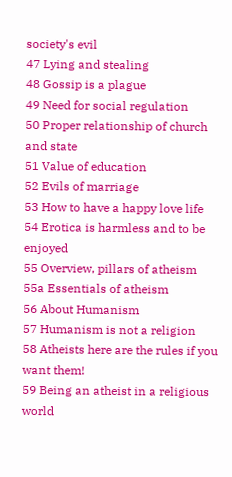society's evil
47 Lying and stealing
48 Gossip is a plague
49 Need for social regulation
50 Proper relationship of church and state
51 Value of education
52 Evils of marriage
53 How to have a happy love life
54 Erotica is harmless and to be enjoyed
55 Overview, pillars of atheism
55a Essentials of atheism
56 About Humanism
57 Humanism is not a religion
58 Atheists here are the rules if you want them!
59 Being an atheist in a religious world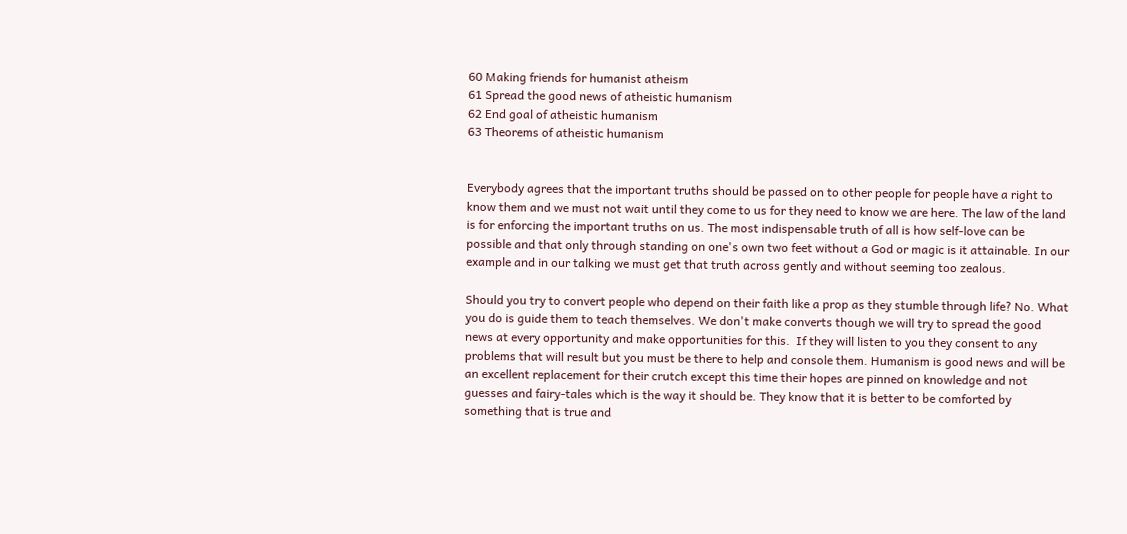60 Making friends for humanist atheism
61 Spread the good news of atheistic humanism
62 End goal of atheistic humanism
63 Theorems of atheistic humanism


Everybody agrees that the important truths should be passed on to other people for people have a right to know them and we must not wait until they come to us for they need to know we are here. The law of the land is for enforcing the important truths on us. The most indispensable truth of all is how self-love can be possible and that only through standing on one's own two feet without a God or magic is it attainable. In our example and in our talking we must get that truth across gently and without seeming too zealous.

Should you try to convert people who depend on their faith like a prop as they stumble through life? No. What you do is guide them to teach themselves. We don't make converts though we will try to spread the good news at every opportunity and make opportunities for this.  If they will listen to you they consent to any problems that will result but you must be there to help and console them. Humanism is good news and will be an excellent replacement for their crutch except this time their hopes are pinned on knowledge and not guesses and fairy-tales which is the way it should be. They know that it is better to be comforted by something that is true and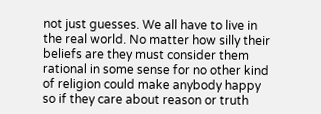not just guesses. We all have to live in the real world. No matter how silly their beliefs are they must consider them rational in some sense for no other kind of religion could make anybody happy so if they care about reason or truth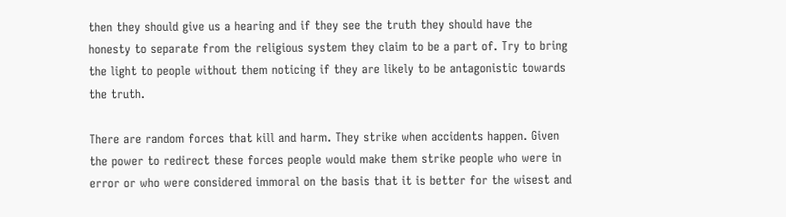then they should give us a hearing and if they see the truth they should have the honesty to separate from the religious system they claim to be a part of. Try to bring the light to people without them noticing if they are likely to be antagonistic towards the truth.

There are random forces that kill and harm. They strike when accidents happen. Given the power to redirect these forces people would make them strike people who were in error or who were considered immoral on the basis that it is better for the wisest and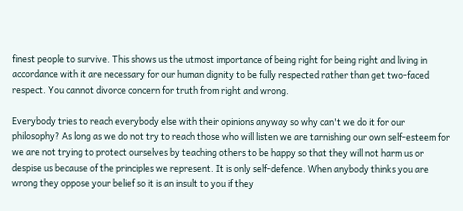finest people to survive. This shows us the utmost importance of being right for being right and living in accordance with it are necessary for our human dignity to be fully respected rather than get two-faced respect. You cannot divorce concern for truth from right and wrong.

Everybody tries to reach everybody else with their opinions anyway so why can't we do it for our philosophy? As long as we do not try to reach those who will listen we are tarnishing our own self-esteem for we are not trying to protect ourselves by teaching others to be happy so that they will not harm us or despise us because of the principles we represent. It is only self-defence. When anybody thinks you are wrong they oppose your belief so it is an insult to you if they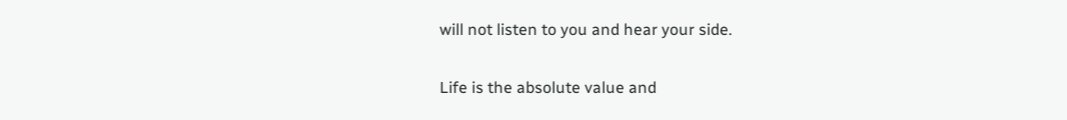will not listen to you and hear your side.

Life is the absolute value and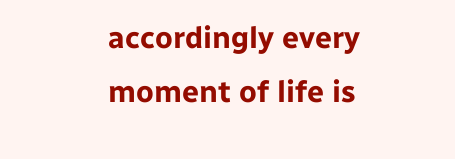accordingly every moment of life is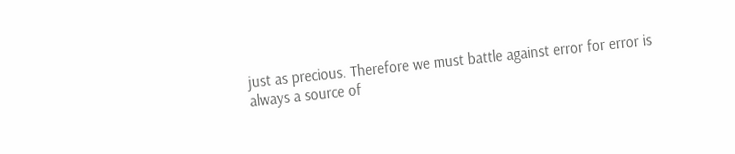just as precious. Therefore we must battle against error for error is always a source of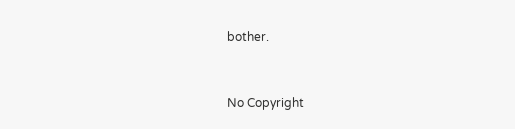bother.


No Copyright